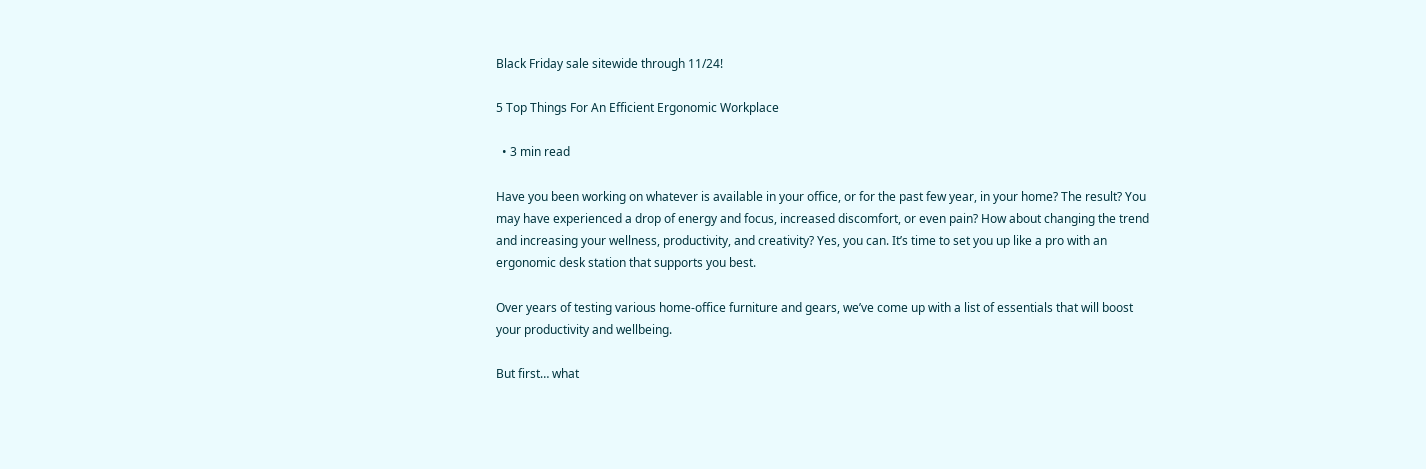Black Friday sale sitewide through 11/24!

5 Top Things For An Efficient Ergonomic Workplace

  • 3 min read

Have you been working on whatever is available in your office, or for the past few year, in your home? The result? You may have experienced a drop of energy and focus, increased discomfort, or even pain? How about changing the trend and increasing your wellness, productivity, and creativity? Yes, you can. It’s time to set you up like a pro with an ergonomic desk station that supports you best.

Over years of testing various home-office furniture and gears, we’ve come up with a list of essentials that will boost your productivity and wellbeing.

But first… what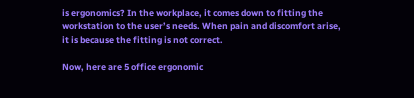is ergonomics? In the workplace, it comes down to fitting the workstation to the user’s needs. When pain and discomfort arise, it is because the fitting is not correct.

Now, here are 5 office ergonomic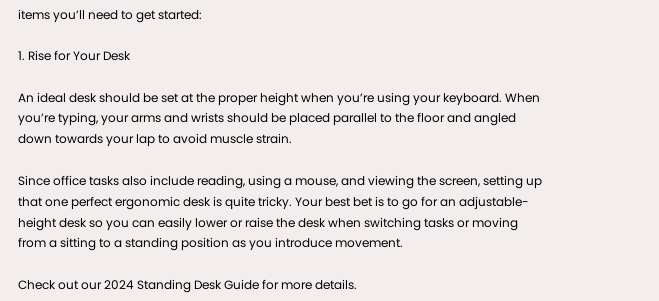items you’ll need to get started:

1. Rise for Your Desk

An ideal desk should be set at the proper height when you’re using your keyboard. When you’re typing, your arms and wrists should be placed parallel to the floor and angled down towards your lap to avoid muscle strain.

Since office tasks also include reading, using a mouse, and viewing the screen, setting up that one perfect ergonomic desk is quite tricky. Your best bet is to go for an adjustable-height desk so you can easily lower or raise the desk when switching tasks or moving from a sitting to a standing position as you introduce movement.

Check out our 2024 Standing Desk Guide for more details.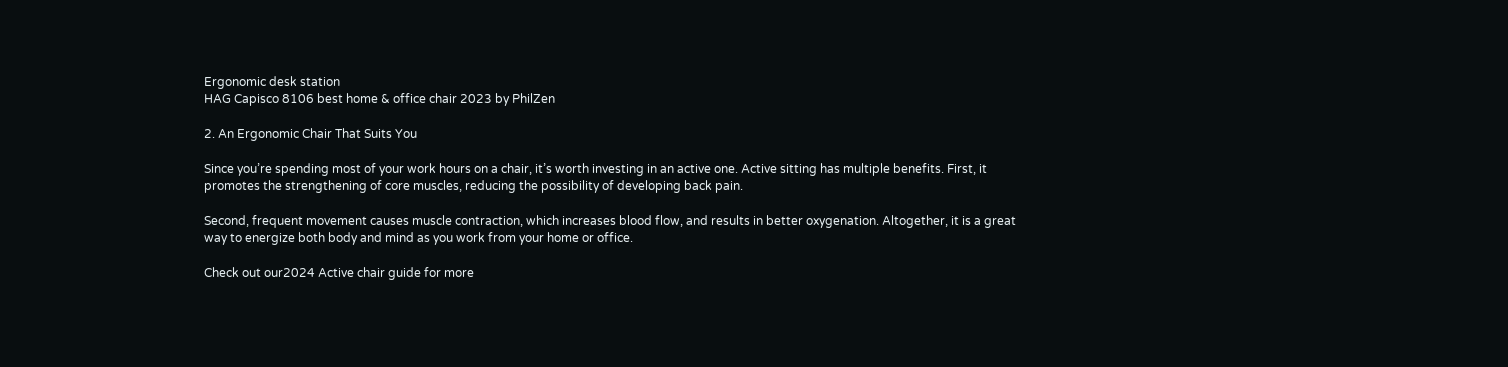Ergonomic desk station
HAG Capisco 8106 best home & office chair 2023 by PhilZen

2. An Ergonomic Chair That Suits You

Since you’re spending most of your work hours on a chair, it’s worth investing in an active one. Active sitting has multiple benefits. First, it promotes the strengthening of core muscles, reducing the possibility of developing back pain.

Second, frequent movement causes muscle contraction, which increases blood flow, and results in better oxygenation. Altogether, it is a great way to energize both body and mind as you work from your home or office.

Check out our2024 Active chair guide for more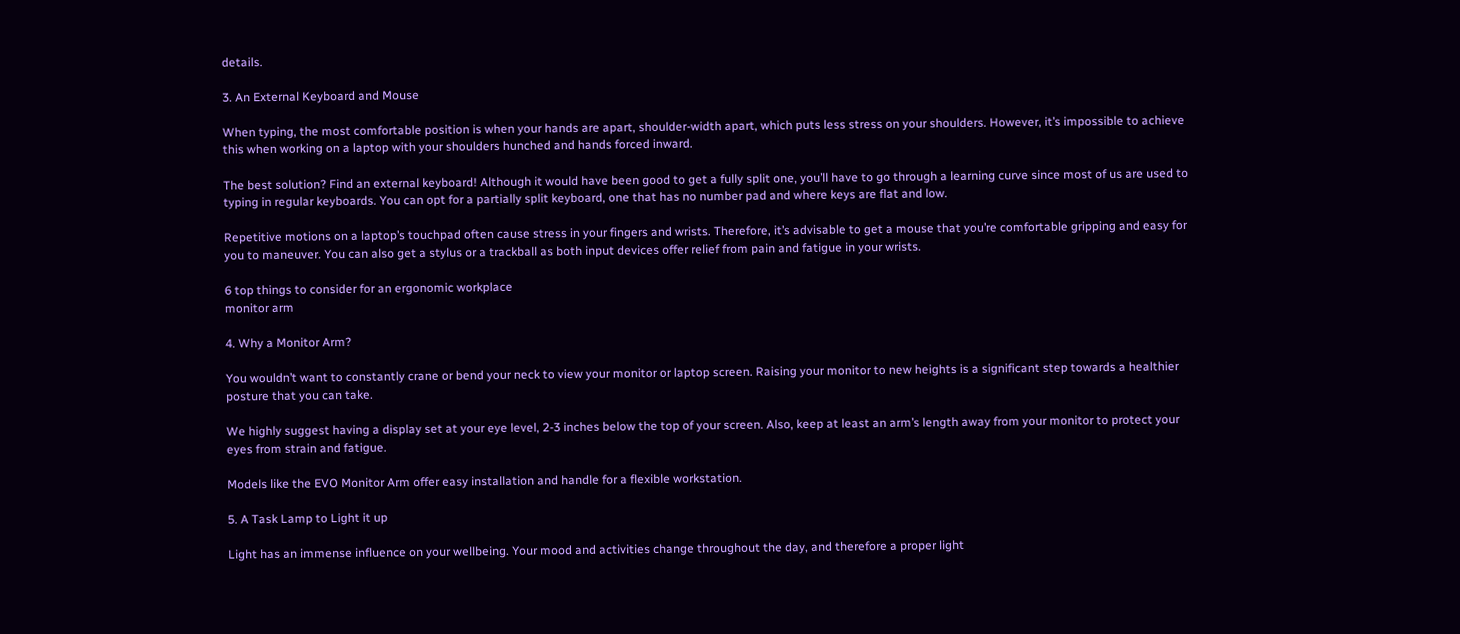details.

3. An External Keyboard and Mouse

When typing, the most comfortable position is when your hands are apart, shoulder-width apart, which puts less stress on your shoulders. However, it’s impossible to achieve this when working on a laptop with your shoulders hunched and hands forced inward.

The best solution? Find an external keyboard! Although it would have been good to get a fully split one, you’ll have to go through a learning curve since most of us are used to typing in regular keyboards. You can opt for a partially split keyboard, one that has no number pad and where keys are flat and low.

Repetitive motions on a laptop’s touchpad often cause stress in your fingers and wrists. Therefore, it’s advisable to get a mouse that you’re comfortable gripping and easy for you to maneuver. You can also get a stylus or a trackball as both input devices offer relief from pain and fatigue in your wrists.

6 top things to consider for an ergonomic workplace
monitor arm

4. Why a Monitor Arm?

You wouldn’t want to constantly crane or bend your neck to view your monitor or laptop screen. Raising your monitor to new heights is a significant step towards a healthier posture that you can take.

We highly suggest having a display set at your eye level, 2-3 inches below the top of your screen. Also, keep at least an arm’s length away from your monitor to protect your eyes from strain and fatigue.

Models like the EVO Monitor Arm offer easy installation and handle for a flexible workstation.

5. A Task Lamp to Light it up

Light has an immense influence on your wellbeing. Your mood and activities change throughout the day, and therefore a proper light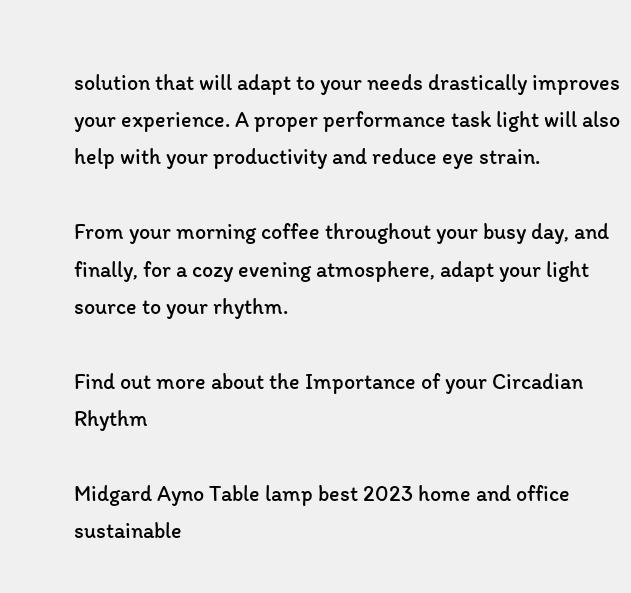solution that will adapt to your needs drastically improves your experience. A proper performance task light will also help with your productivity and reduce eye strain.

From your morning coffee throughout your busy day, and finally, for a cozy evening atmosphere, adapt your light source to your rhythm.

Find out more about the Importance of your Circadian Rhythm

Midgard Ayno Table lamp best 2023 home and office sustainable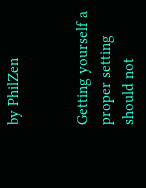by PhilZen


Getting yourself a proper setting should not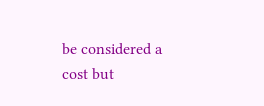be considered a cost but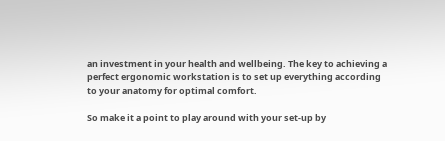an investment in your health and wellbeing. The key to achieving a perfect ergonomic workstation is to set up everything according to your anatomy for optimal comfort.

So make it a point to play around with your set-up by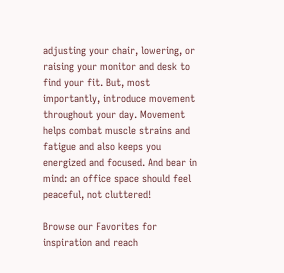adjusting your chair, lowering, or raising your monitor and desk to find your fit. But, most importantly, introduce movement throughout your day. Movement helps combat muscle strains and fatigue and also keeps you energized and focused. And bear in mind: an office space should feel peaceful, not cluttered!

Browse our Favorites for inspiration and reach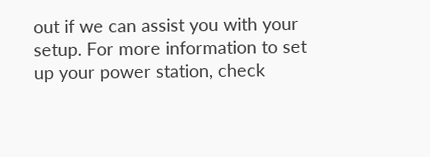out if we can assist you with your setup. For more information to set up your power station, check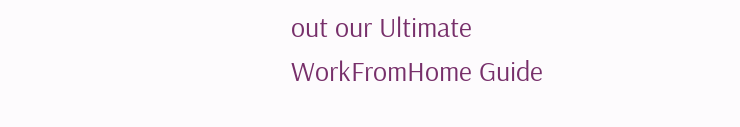out our Ultimate WorkFromHome Guide